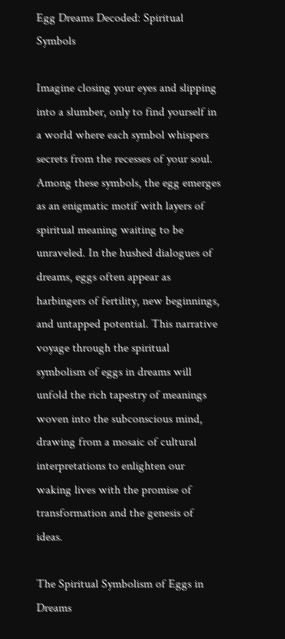Egg Dreams Decoded: Spiritual Symbols

Imagine closing your eyes and slipping into a slumber, only to find yourself in a world where each symbol whispers secrets from the recesses of your soul. Among these symbols, the egg emerges as an enigmatic motif with layers of spiritual meaning waiting to be unraveled. In the hushed dialogues of dreams, eggs often appear as harbingers of fertility, new beginnings, and untapped potential. This narrative voyage through the spiritual symbolism of eggs in dreams will unfold the rich tapestry of meanings woven into the subconscious mind, drawing from a mosaic of cultural interpretations to enlighten our waking lives with the promise of transformation and the genesis of ideas.

The Spiritual Symbolism of Eggs in Dreams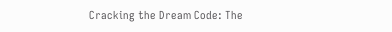Cracking the Dream Code: The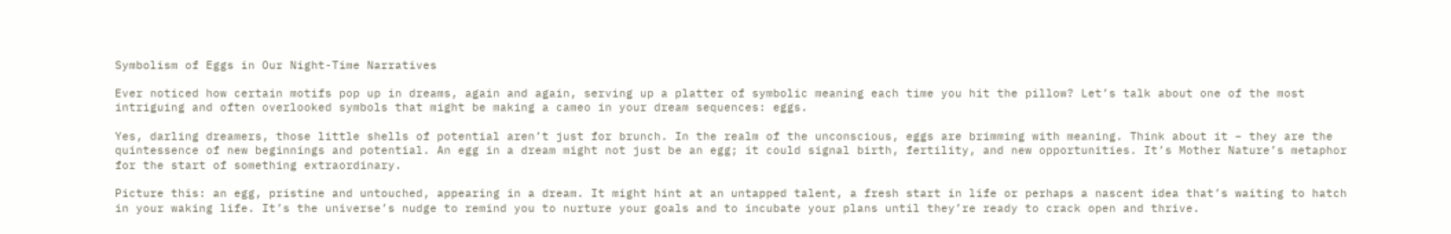Symbolism of Eggs in Our Night-Time Narratives

Ever noticed how certain motifs pop up in dreams, again and again, serving up a platter of symbolic meaning each time you hit the pillow? Let’s talk about one of the most intriguing and often overlooked symbols that might be making a cameo in your dream sequences: eggs.

Yes, darling dreamers, those little shells of potential aren’t just for brunch. In the realm of the unconscious, eggs are brimming with meaning. Think about it – they are the quintessence of new beginnings and potential. An egg in a dream might not just be an egg; it could signal birth, fertility, and new opportunities. It’s Mother Nature’s metaphor for the start of something extraordinary.

Picture this: an egg, pristine and untouched, appearing in a dream. It might hint at an untapped talent, a fresh start in life or perhaps a nascent idea that’s waiting to hatch in your waking life. It’s the universe’s nudge to remind you to nurture your goals and to incubate your plans until they’re ready to crack open and thrive.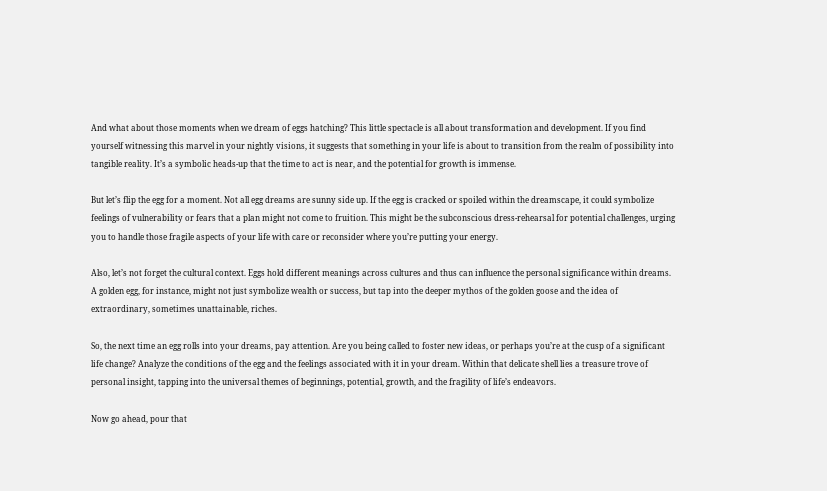And what about those moments when we dream of eggs hatching? This little spectacle is all about transformation and development. If you find yourself witnessing this marvel in your nightly visions, it suggests that something in your life is about to transition from the realm of possibility into tangible reality. It’s a symbolic heads-up that the time to act is near, and the potential for growth is immense.

But let’s flip the egg for a moment. Not all egg dreams are sunny side up. If the egg is cracked or spoiled within the dreamscape, it could symbolize feelings of vulnerability or fears that a plan might not come to fruition. This might be the subconscious dress-rehearsal for potential challenges, urging you to handle those fragile aspects of your life with care or reconsider where you’re putting your energy.

Also, let’s not forget the cultural context. Eggs hold different meanings across cultures and thus can influence the personal significance within dreams. A golden egg, for instance, might not just symbolize wealth or success, but tap into the deeper mythos of the golden goose and the idea of extraordinary, sometimes unattainable, riches.

So, the next time an egg rolls into your dreams, pay attention. Are you being called to foster new ideas, or perhaps you’re at the cusp of a significant life change? Analyze the conditions of the egg and the feelings associated with it in your dream. Within that delicate shell lies a treasure trove of personal insight, tapping into the universal themes of beginnings, potential, growth, and the fragility of life’s endeavors.

Now go ahead, pour that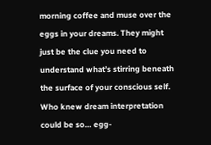morning coffee and muse over the eggs in your dreams. They might just be the clue you need to understand what’s stirring beneath the surface of your conscious self. Who knew dream interpretation could be so… egg-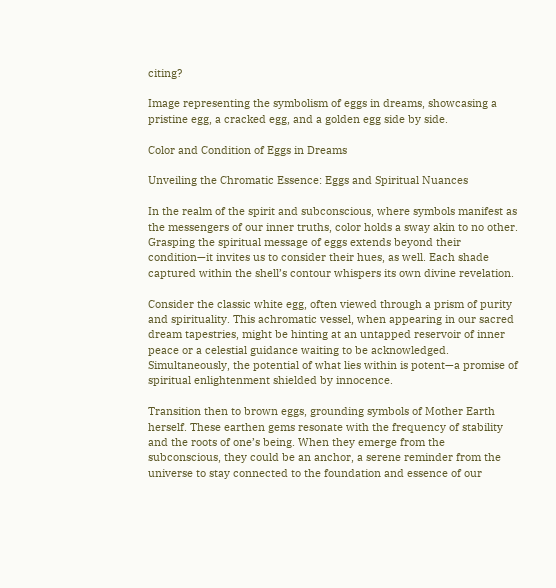citing?

Image representing the symbolism of eggs in dreams, showcasing a pristine egg, a cracked egg, and a golden egg side by side.

Color and Condition of Eggs in Dreams

Unveiling the Chromatic Essence: Eggs and Spiritual Nuances

In the realm of the spirit and subconscious, where symbols manifest as the messengers of our inner truths, color holds a sway akin to no other. Grasping the spiritual message of eggs extends beyond their condition—it invites us to consider their hues, as well. Each shade captured within the shell’s contour whispers its own divine revelation.

Consider the classic white egg, often viewed through a prism of purity and spirituality. This achromatic vessel, when appearing in our sacred dream tapestries, might be hinting at an untapped reservoir of inner peace or a celestial guidance waiting to be acknowledged. Simultaneously, the potential of what lies within is potent—a promise of spiritual enlightenment shielded by innocence.

Transition then to brown eggs, grounding symbols of Mother Earth herself. These earthen gems resonate with the frequency of stability and the roots of one’s being. When they emerge from the subconscious, they could be an anchor, a serene reminder from the universe to stay connected to the foundation and essence of our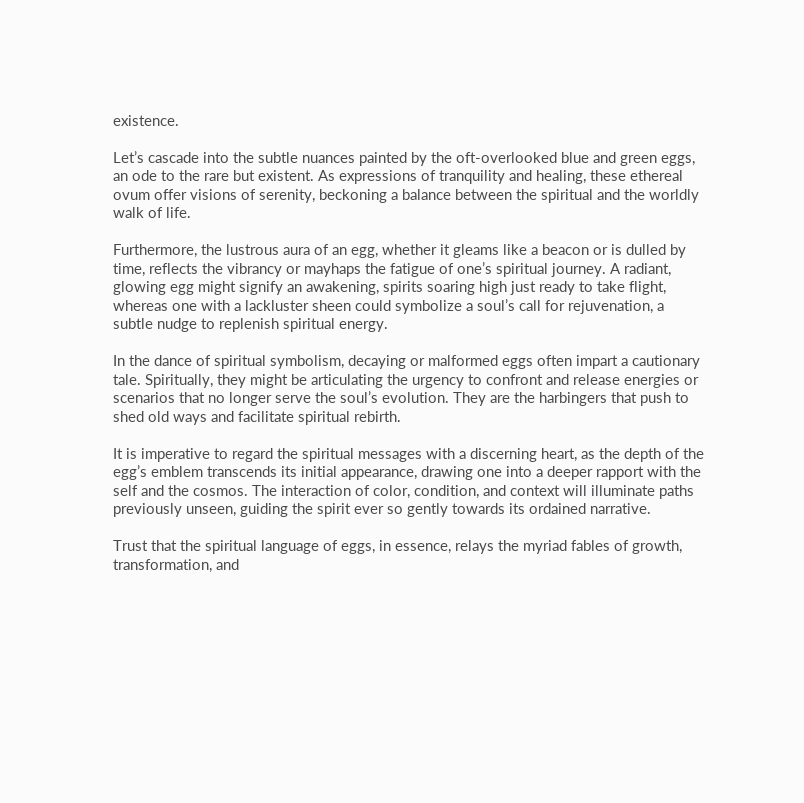existence.

Let’s cascade into the subtle nuances painted by the oft-overlooked blue and green eggs, an ode to the rare but existent. As expressions of tranquility and healing, these ethereal ovum offer visions of serenity, beckoning a balance between the spiritual and the worldly walk of life.

Furthermore, the lustrous aura of an egg, whether it gleams like a beacon or is dulled by time, reflects the vibrancy or mayhaps the fatigue of one’s spiritual journey. A radiant, glowing egg might signify an awakening, spirits soaring high just ready to take flight, whereas one with a lackluster sheen could symbolize a soul’s call for rejuvenation, a subtle nudge to replenish spiritual energy.

In the dance of spiritual symbolism, decaying or malformed eggs often impart a cautionary tale. Spiritually, they might be articulating the urgency to confront and release energies or scenarios that no longer serve the soul’s evolution. They are the harbingers that push to shed old ways and facilitate spiritual rebirth.

It is imperative to regard the spiritual messages with a discerning heart, as the depth of the egg’s emblem transcends its initial appearance, drawing one into a deeper rapport with the self and the cosmos. The interaction of color, condition, and context will illuminate paths previously unseen, guiding the spirit ever so gently towards its ordained narrative.

Trust that the spiritual language of eggs, in essence, relays the myriad fables of growth, transformation, and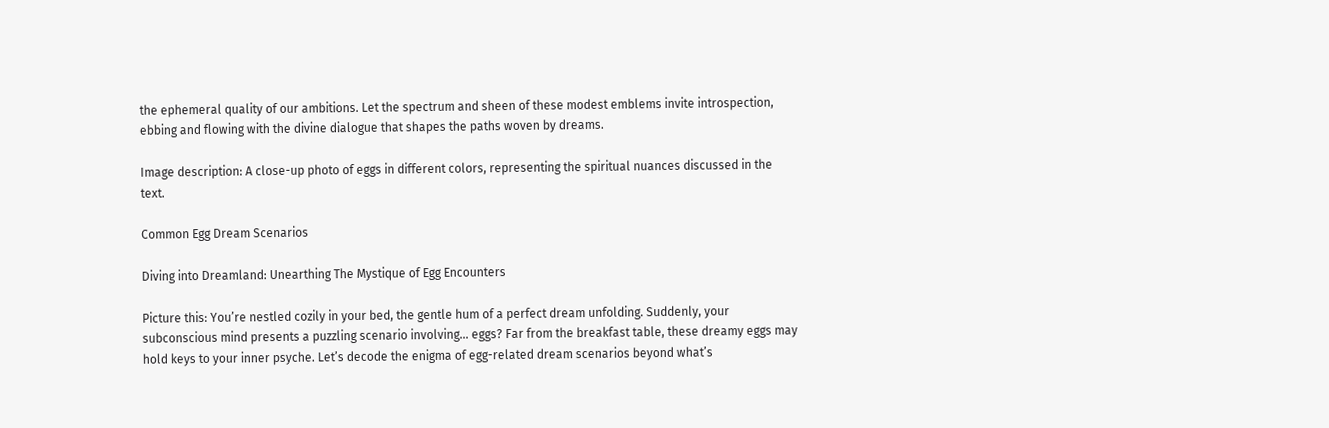the ephemeral quality of our ambitions. Let the spectrum and sheen of these modest emblems invite introspection, ebbing and flowing with the divine dialogue that shapes the paths woven by dreams.

Image description: A close-up photo of eggs in different colors, representing the spiritual nuances discussed in the text.

Common Egg Dream Scenarios

Diving into Dreamland: Unearthing The Mystique of Egg Encounters

Picture this: You’re nestled cozily in your bed, the gentle hum of a perfect dream unfolding. Suddenly, your subconscious mind presents a puzzling scenario involving… eggs? Far from the breakfast table, these dreamy eggs may hold keys to your inner psyche. Let’s decode the enigma of egg-related dream scenarios beyond what’s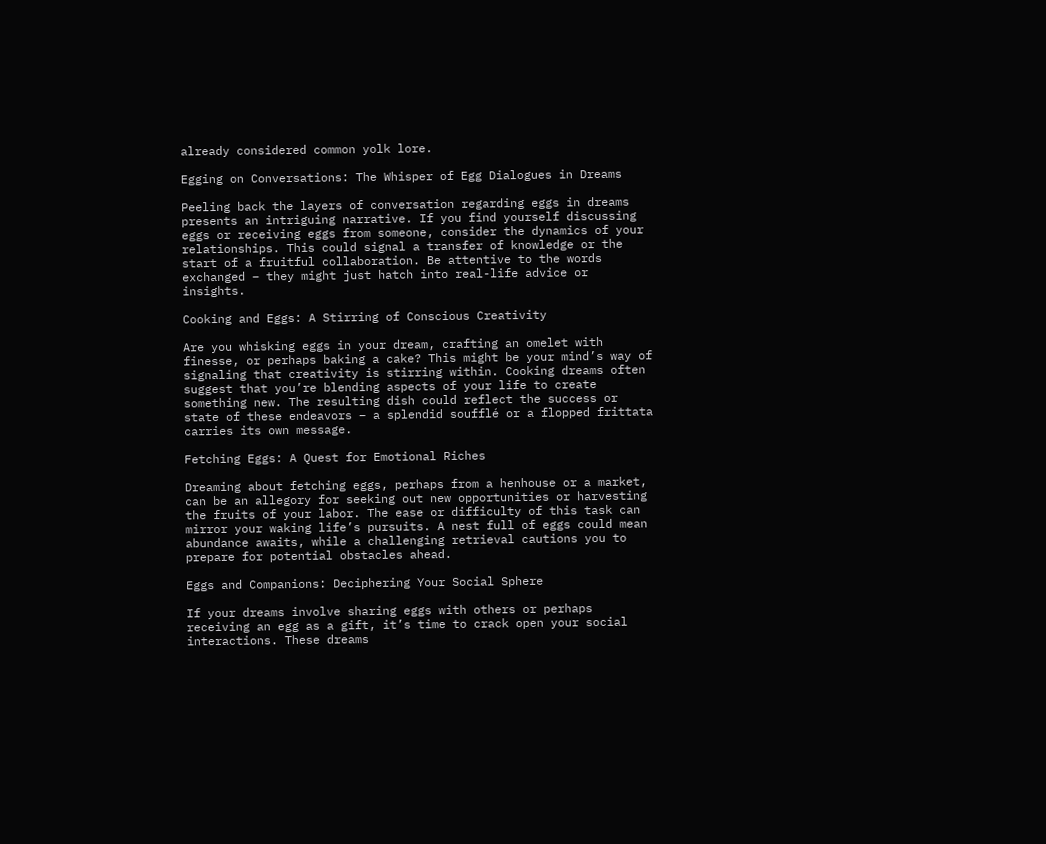already considered common yolk lore.

Egging on Conversations: The Whisper of Egg Dialogues in Dreams

Peeling back the layers of conversation regarding eggs in dreams presents an intriguing narrative. If you find yourself discussing eggs or receiving eggs from someone, consider the dynamics of your relationships. This could signal a transfer of knowledge or the start of a fruitful collaboration. Be attentive to the words exchanged – they might just hatch into real-life advice or insights.

Cooking and Eggs: A Stirring of Conscious Creativity

Are you whisking eggs in your dream, crafting an omelet with finesse, or perhaps baking a cake? This might be your mind’s way of signaling that creativity is stirring within. Cooking dreams often suggest that you’re blending aspects of your life to create something new. The resulting dish could reflect the success or state of these endeavors – a splendid soufflé or a flopped frittata carries its own message.

Fetching Eggs: A Quest for Emotional Riches

Dreaming about fetching eggs, perhaps from a henhouse or a market, can be an allegory for seeking out new opportunities or harvesting the fruits of your labor. The ease or difficulty of this task can mirror your waking life’s pursuits. A nest full of eggs could mean abundance awaits, while a challenging retrieval cautions you to prepare for potential obstacles ahead.

Eggs and Companions: Deciphering Your Social Sphere

If your dreams involve sharing eggs with others or perhaps receiving an egg as a gift, it’s time to crack open your social interactions. These dreams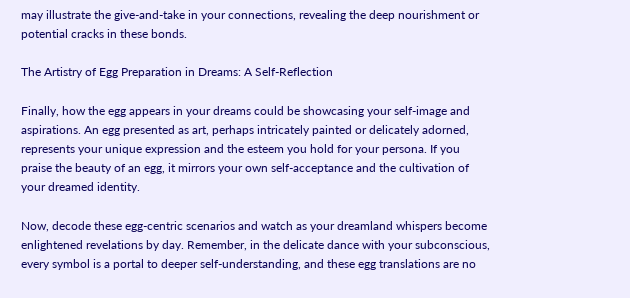may illustrate the give-and-take in your connections, revealing the deep nourishment or potential cracks in these bonds.

The Artistry of Egg Preparation in Dreams: A Self-Reflection

Finally, how the egg appears in your dreams could be showcasing your self-image and aspirations. An egg presented as art, perhaps intricately painted or delicately adorned, represents your unique expression and the esteem you hold for your persona. If you praise the beauty of an egg, it mirrors your own self-acceptance and the cultivation of your dreamed identity.

Now, decode these egg-centric scenarios and watch as your dreamland whispers become enlightened revelations by day. Remember, in the delicate dance with your subconscious, every symbol is a portal to deeper self-understanding, and these egg translations are no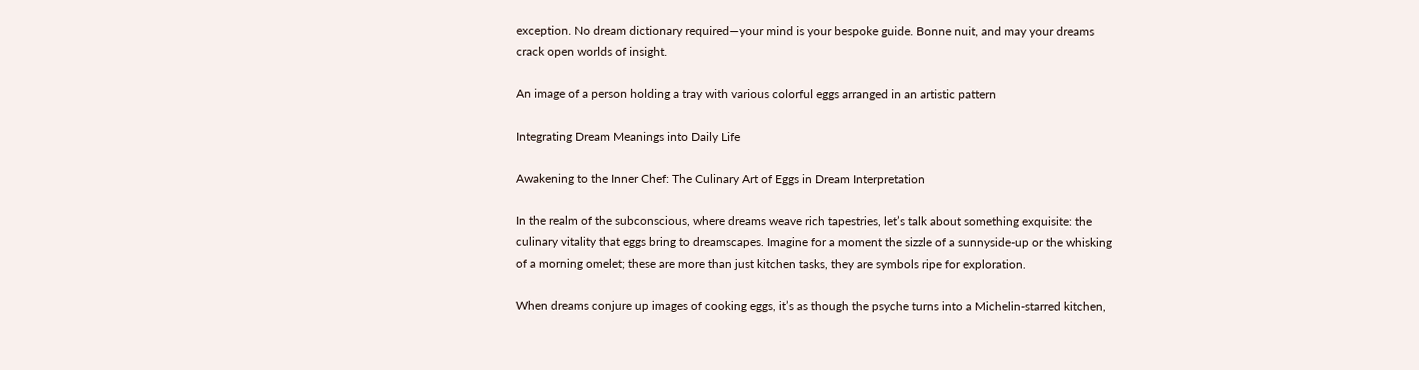exception. No dream dictionary required—your mind is your bespoke guide. Bonne nuit, and may your dreams crack open worlds of insight.

An image of a person holding a tray with various colorful eggs arranged in an artistic pattern

Integrating Dream Meanings into Daily Life

Awakening to the Inner Chef: The Culinary Art of Eggs in Dream Interpretation

In the realm of the subconscious, where dreams weave rich tapestries, let’s talk about something exquisite: the culinary vitality that eggs bring to dreamscapes. Imagine for a moment the sizzle of a sunnyside-up or the whisking of a morning omelet; these are more than just kitchen tasks, they are symbols ripe for exploration.

When dreams conjure up images of cooking eggs, it’s as though the psyche turns into a Michelin-starred kitchen,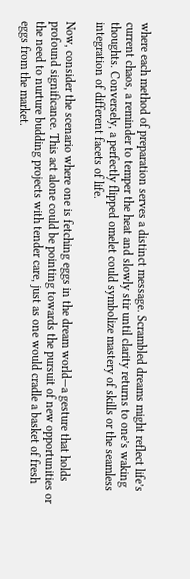where each method of preparation serves a distinct message. Scrambled dreams might reflect life’s current chaos, a reminder to temper the heat and slowly stir until clarity returns to one’s waking thoughts. Conversely, a perfectly flipped omelet could symbolize mastery of skills or the seamless integration of different facets of life.

Now, consider the scenario where one is fetching eggs in the dream world—a gesture that holds profound significance. This act alone could be pointing towards the pursuit of new opportunities or the need to nurture budding projects with tender care, just as one would cradle a basket of fresh eggs from the market.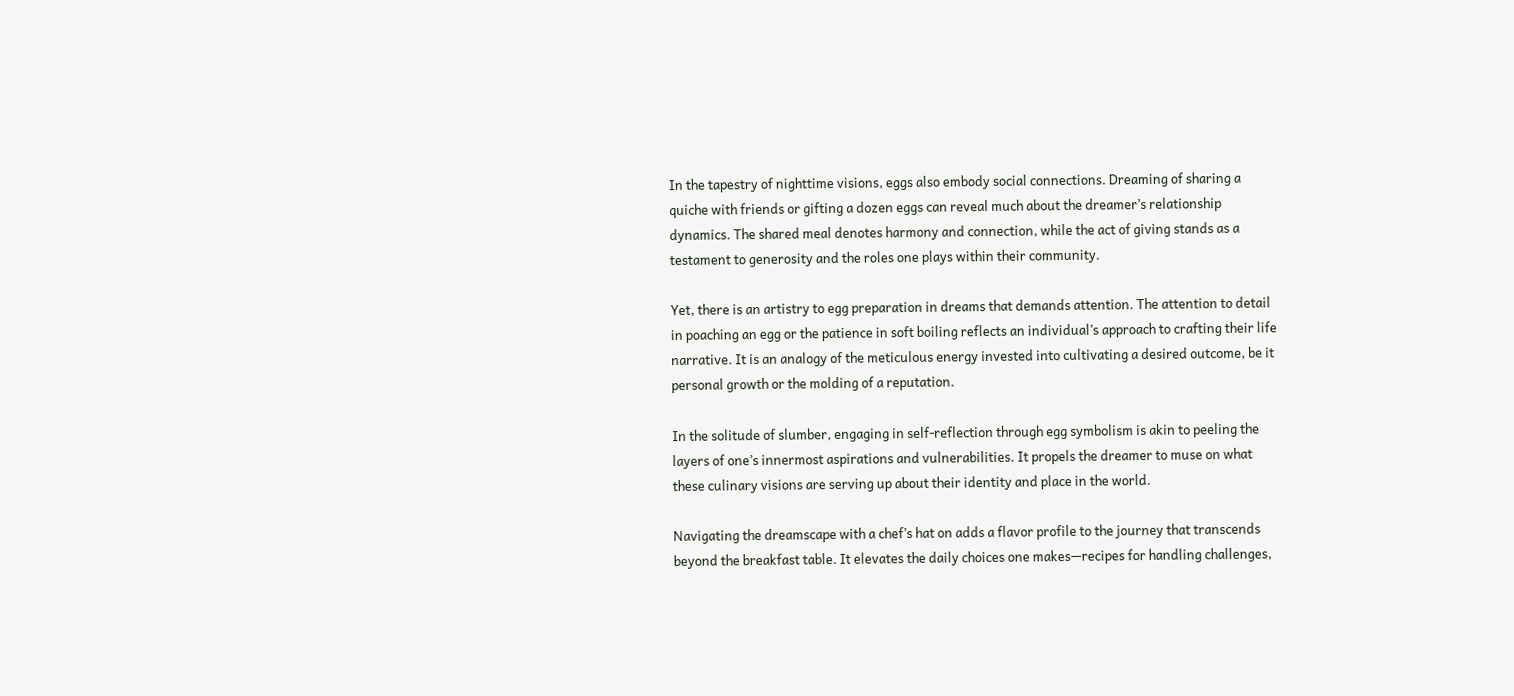In the tapestry of nighttime visions, eggs also embody social connections. Dreaming of sharing a quiche with friends or gifting a dozen eggs can reveal much about the dreamer’s relationship dynamics. The shared meal denotes harmony and connection, while the act of giving stands as a testament to generosity and the roles one plays within their community.

Yet, there is an artistry to egg preparation in dreams that demands attention. The attention to detail in poaching an egg or the patience in soft boiling reflects an individual’s approach to crafting their life narrative. It is an analogy of the meticulous energy invested into cultivating a desired outcome, be it personal growth or the molding of a reputation.

In the solitude of slumber, engaging in self-reflection through egg symbolism is akin to peeling the layers of one’s innermost aspirations and vulnerabilities. It propels the dreamer to muse on what these culinary visions are serving up about their identity and place in the world.

Navigating the dreamscape with a chef’s hat on adds a flavor profile to the journey that transcends beyond the breakfast table. It elevates the daily choices one makes—recipes for handling challenges,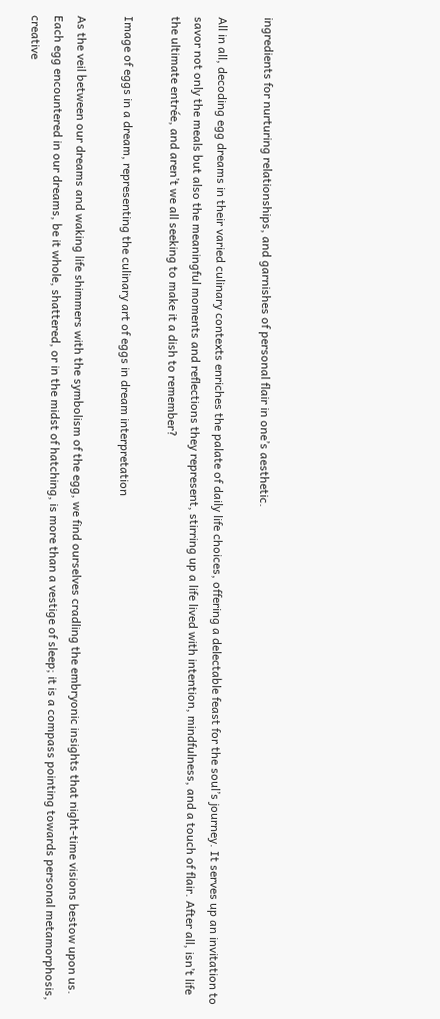ingredients for nurturing relationships, and garnishes of personal flair in one’s aesthetic.

All in all, decoding egg dreams in their varied culinary contexts enriches the palate of daily life choices, offering a delectable feast for the soul’s journey. It serves up an invitation to savor not only the meals but also the meaningful moments and reflections they represent, stirring up a life lived with intention, mindfulness, and a touch of flair. After all, isn’t life the ultimate entrée, and aren’t we all seeking to make it a dish to remember?

Image of eggs in a dream, representing the culinary art of eggs in dream interpretation

As the veil between our dreams and waking life shimmers with the symbolism of the egg, we find ourselves cradling the embryonic insights that night-time visions bestow upon us. Each egg encountered in our dreams, be it whole, shattered, or in the midst of hatching, is more than a vestige of sleep; it is a compass pointing towards personal metamorphosis, creative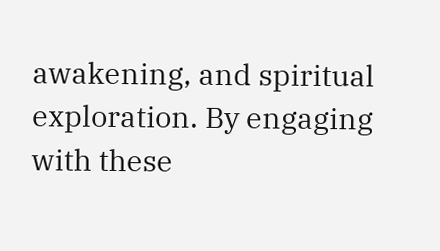awakening, and spiritual exploration. By engaging with these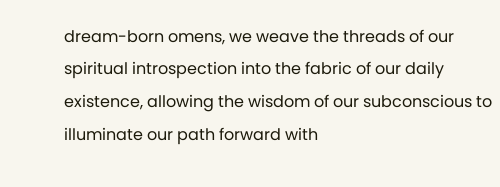dream-born omens, we weave the threads of our spiritual introspection into the fabric of our daily existence, allowing the wisdom of our subconscious to illuminate our path forward with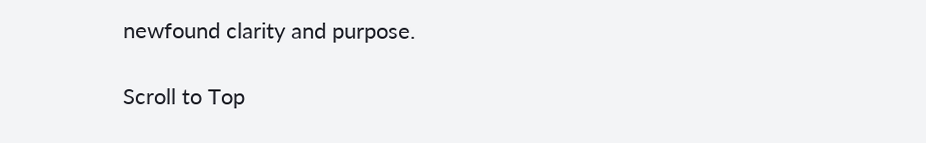newfound clarity and purpose.

Scroll to Top